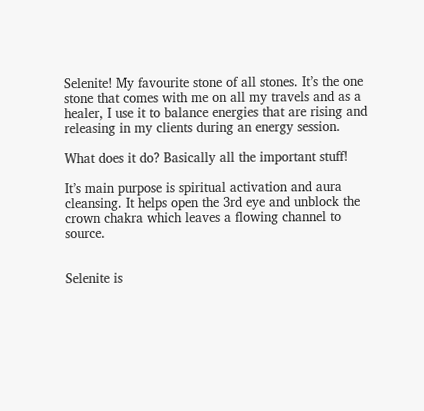Selenite! My favourite stone of all stones. It’s the one stone that comes with me on all my travels and as a healer, I use it to balance energies that are rising and releasing in my clients during an energy session.

What does it do? Basically all the important stuff!

It’s main purpose is spiritual activation and aura cleansing. It helps open the 3rd eye and unblock the crown chakra which leaves a flowing channel to source.


Selenite is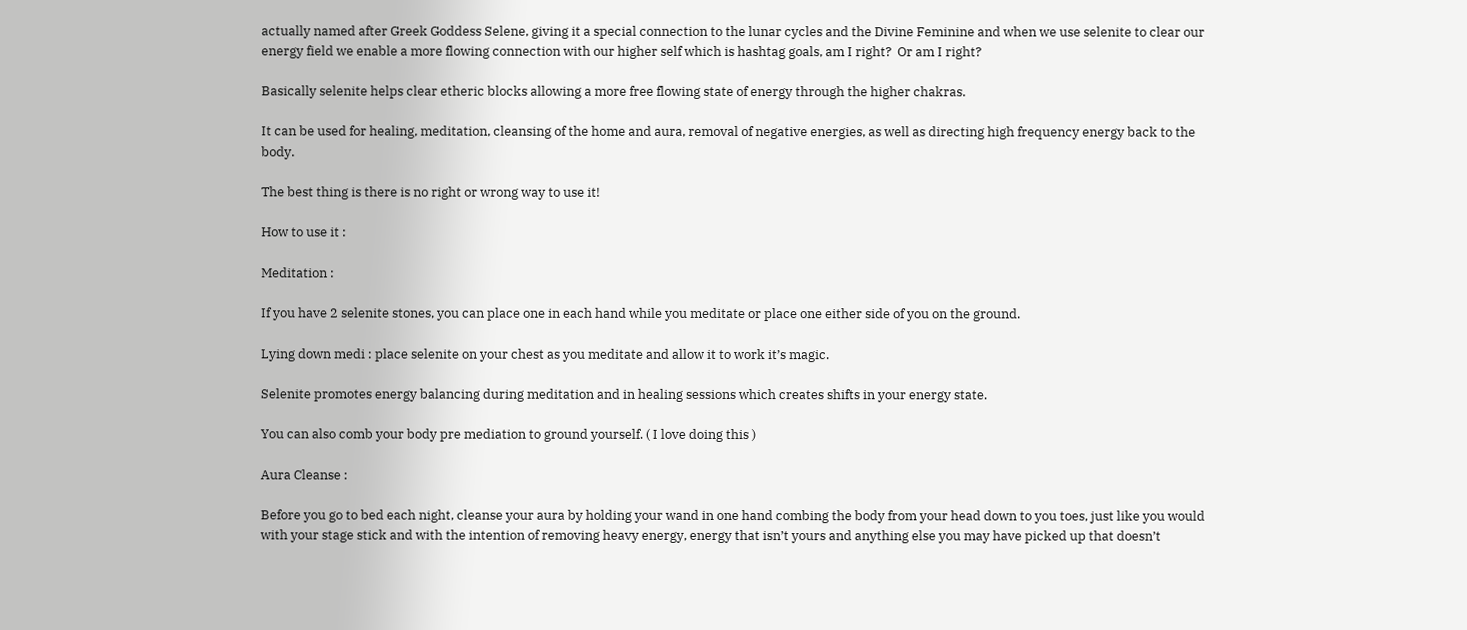actually named after Greek Goddess Selene, giving it a special connection to the lunar cycles and the Divine Feminine and when we use selenite to clear our energy field we enable a more flowing connection with our higher self which is hashtag goals, am I right?  Or am I right?

Basically selenite helps clear etheric blocks allowing a more free flowing state of energy through the higher chakras.

It can be used for healing, meditation, cleansing of the home and aura, removal of negative energies, as well as directing high frequency energy back to the body.

The best thing is there is no right or wrong way to use it!

How to use it :

Meditation :

If you have 2 selenite stones, you can place one in each hand while you meditate or place one either side of you on the ground.

Lying down medi : place selenite on your chest as you meditate and allow it to work it’s magic.

Selenite promotes energy balancing during meditation and in healing sessions which creates shifts in your energy state.

You can also comb your body pre mediation to ground yourself. ( I love doing this )

Aura Cleanse :

Before you go to bed each night, cleanse your aura by holding your wand in one hand combing the body from your head down to you toes, just like you would with your stage stick and with the intention of removing heavy energy, energy that isn’t yours and anything else you may have picked up that doesn’t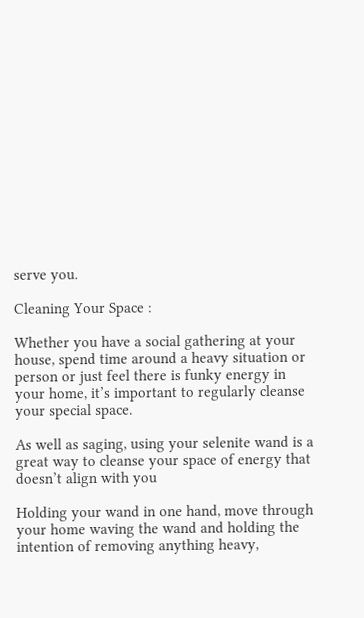serve you.

Cleaning Your Space :

Whether you have a social gathering at your house, spend time around a heavy situation or person or just feel there is funky energy in your home, it’s important to regularly cleanse your special space.

As well as saging, using your selenite wand is a great way to cleanse your space of energy that doesn’t align with you

Holding your wand in one hand, move through your home waving the wand and holding the intention of removing anything heavy,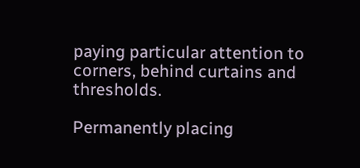paying particular attention to corners, behind curtains and thresholds.

Permanently placing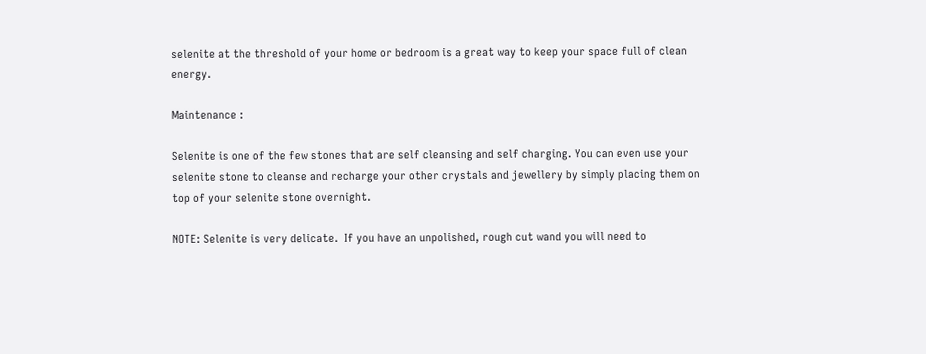selenite at the threshold of your home or bedroom is a great way to keep your space full of clean energy.

Maintenance :

Selenite is one of the few stones that are self cleansing and self charging. You can even use your selenite stone to cleanse and recharge your other crystals and jewellery by simply placing them on top of your selenite stone overnight.

NOTE: Selenite is very delicate.  If you have an unpolished, rough cut wand you will need to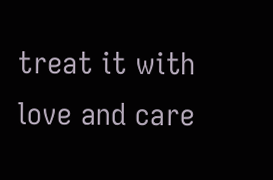treat it with love and care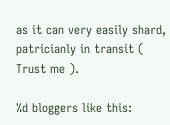as it can very easily shard, patricianly in transit ( Trust me ).

%d bloggers like this: